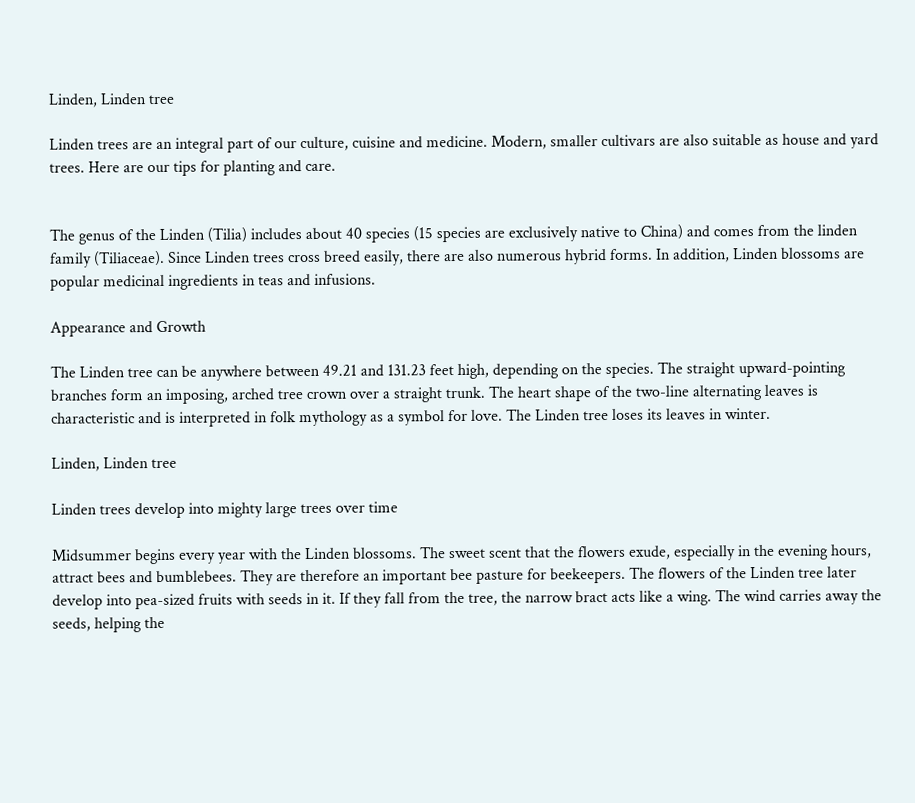Linden, Linden tree

Linden trees are an integral part of our culture, cuisine and medicine. Modern, smaller cultivars are also suitable as house and yard trees. Here are our tips for planting and care.


The genus of the Linden (Tilia) includes about 40 species (15 species are exclusively native to China) and comes from the linden family (Tiliaceae). Since Linden trees cross breed easily, there are also numerous hybrid forms. In addition, Linden blossoms are popular medicinal ingredients in teas and infusions.

Appearance and Growth

The Linden tree can be anywhere between 49.21 and 131.23 feet high, depending on the species. The straight upward-pointing branches form an imposing, arched tree crown over a straight trunk. The heart shape of the two-line alternating leaves is characteristic and is interpreted in folk mythology as a symbol for love. The Linden tree loses its leaves in winter.

Linden, Linden tree

Linden trees develop into mighty large trees over time

Midsummer begins every year with the Linden blossoms. The sweet scent that the flowers exude, especially in the evening hours, attract bees and bumblebees. They are therefore an important bee pasture for beekeepers. The flowers of the Linden tree later develop into pea-sized fruits with seeds in it. If they fall from the tree, the narrow bract acts like a wing. The wind carries away the seeds, helping the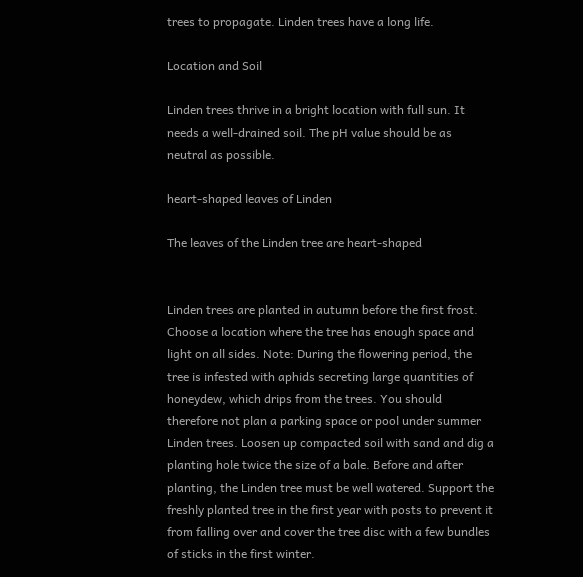trees to propagate. Linden trees have a long life.

Location and Soil

Linden trees thrive in a bright location with full sun. It needs a well-drained soil. The pH value should be as neutral as possible.

heart-shaped leaves of Linden

The leaves of the Linden tree are heart-shaped


Linden trees are planted in autumn before the first frost. Choose a location where the tree has enough space and light on all sides. Note: During the flowering period, the tree is infested with aphids secreting large quantities of honeydew, which drips from the trees. You should therefore not plan a parking space or pool under summer Linden trees. Loosen up compacted soil with sand and dig a planting hole twice the size of a bale. Before and after planting, the Linden tree must be well watered. Support the freshly planted tree in the first year with posts to prevent it from falling over and cover the tree disc with a few bundles of sticks in the first winter.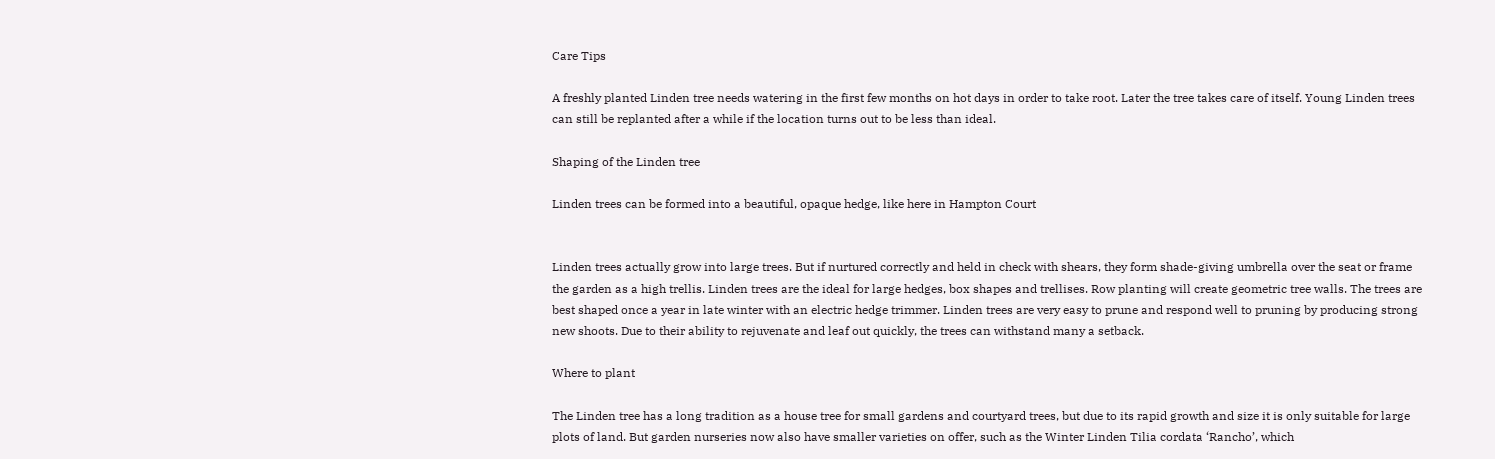Care Tips

A freshly planted Linden tree needs watering in the first few months on hot days in order to take root. Later the tree takes care of itself. Young Linden trees can still be replanted after a while if the location turns out to be less than ideal.

Shaping of the Linden tree

Linden trees can be formed into a beautiful, opaque hedge, like here in Hampton Court


Linden trees actually grow into large trees. But if nurtured correctly and held in check with shears, they form shade-giving umbrella over the seat or frame the garden as a high trellis. Linden trees are the ideal for large hedges, box shapes and trellises. Row planting will create geometric tree walls. The trees are best shaped once a year in late winter with an electric hedge trimmer. Linden trees are very easy to prune and respond well to pruning by producing strong new shoots. Due to their ability to rejuvenate and leaf out quickly, the trees can withstand many a setback.

Where to plant

The Linden tree has a long tradition as a house tree for small gardens and courtyard trees, but due to its rapid growth and size it is only suitable for large plots of land. But garden nurseries now also have smaller varieties on offer, such as the Winter Linden Tilia cordata ‘Rancho’, which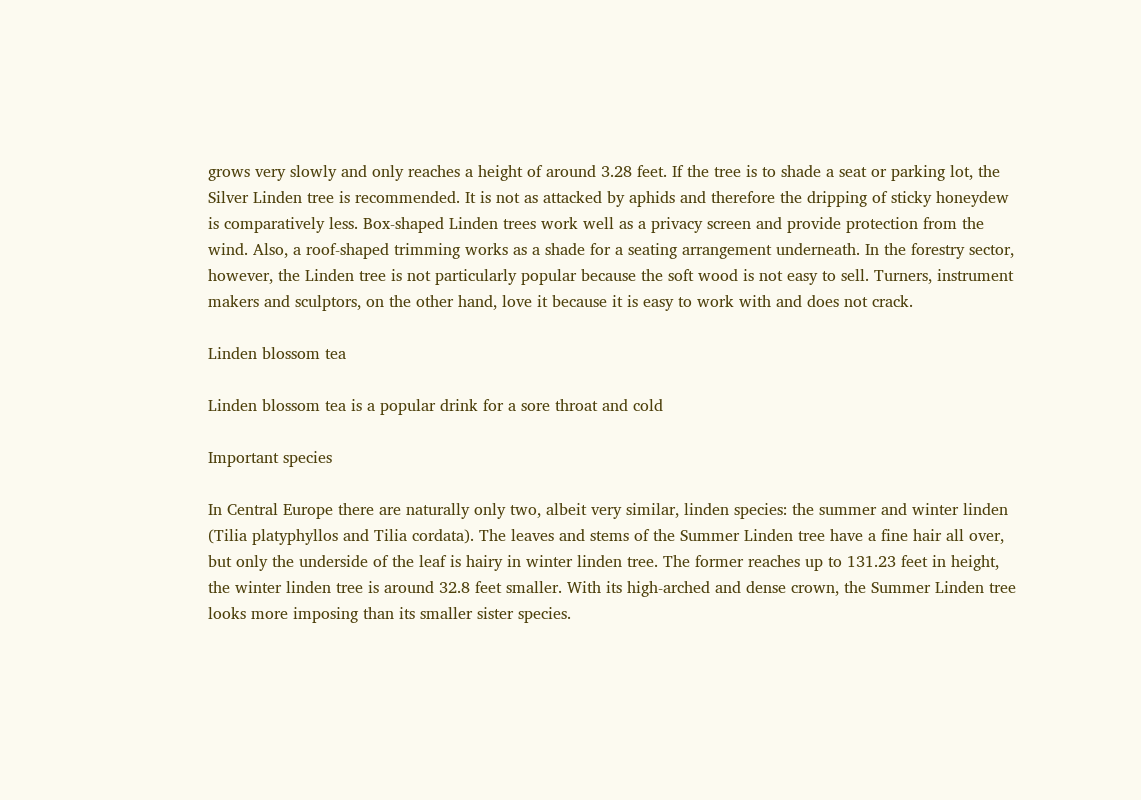grows very slowly and only reaches a height of around 3.28 feet. If the tree is to shade a seat or parking lot, the Silver Linden tree is recommended. It is not as attacked by aphids and therefore the dripping of sticky honeydew is comparatively less. Box-shaped Linden trees work well as a privacy screen and provide protection from the wind. Also, a roof-shaped trimming works as a shade for a seating arrangement underneath. In the forestry sector, however, the Linden tree is not particularly popular because the soft wood is not easy to sell. Turners, instrument makers and sculptors, on the other hand, love it because it is easy to work with and does not crack.

Linden blossom tea

Linden blossom tea is a popular drink for a sore throat and cold

Important species

In Central Europe there are naturally only two, albeit very similar, linden species: the summer and winter linden (Tilia platyphyllos and Tilia cordata). The leaves and stems of the Summer Linden tree have a fine hair all over, but only the underside of the leaf is hairy in winter linden tree. The former reaches up to 131.23 feet in height, the winter linden tree is around 32.8 feet smaller. With its high-arched and dense crown, the Summer Linden tree looks more imposing than its smaller sister species.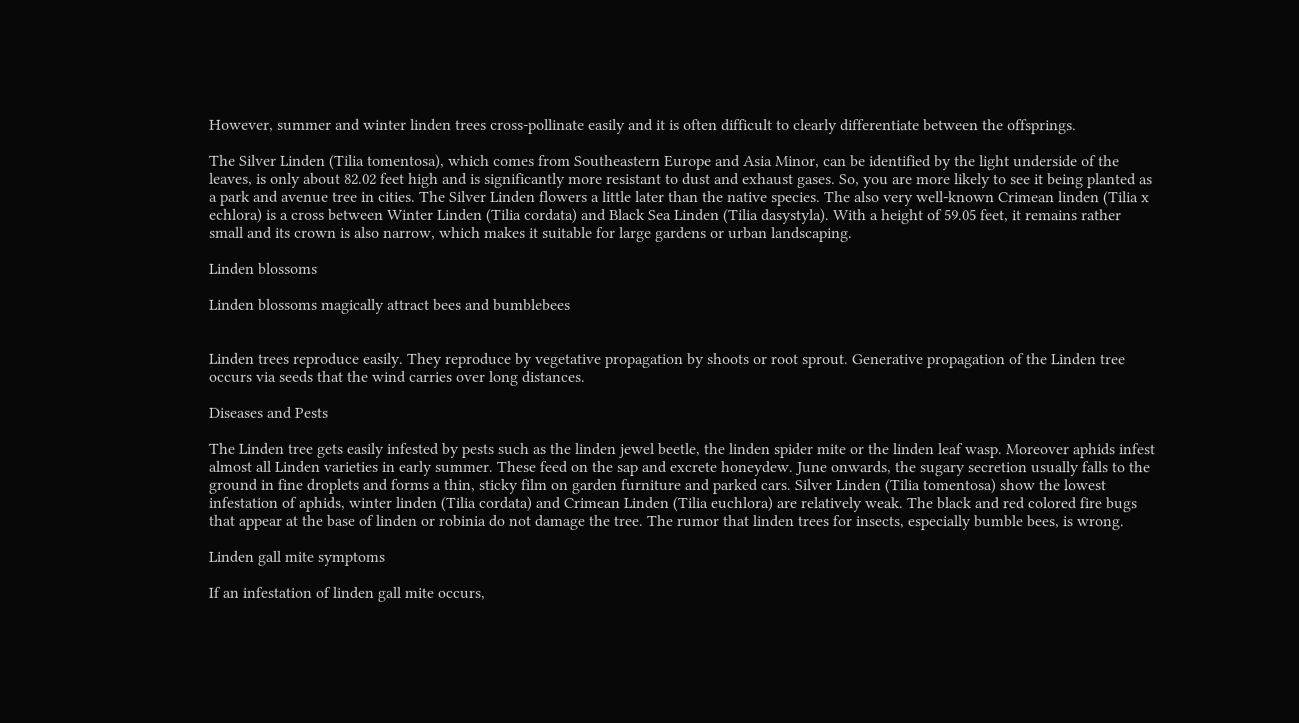However, summer and winter linden trees cross-pollinate easily and it is often difficult to clearly differentiate between the offsprings.

The Silver Linden (Tilia tomentosa), which comes from Southeastern Europe and Asia Minor, can be identified by the light underside of the leaves, is only about 82.02 feet high and is significantly more resistant to dust and exhaust gases. So, you are more likely to see it being planted as a park and avenue tree in cities. The Silver Linden flowers a little later than the native species. The also very well-known Crimean linden (Tilia x echlora) is a cross between Winter Linden (Tilia cordata) and Black Sea Linden (Tilia dasystyla). With a height of 59.05 feet, it remains rather small and its crown is also narrow, which makes it suitable for large gardens or urban landscaping.

Linden blossoms

Linden blossoms magically attract bees and bumblebees


Linden trees reproduce easily. They reproduce by vegetative propagation by shoots or root sprout. Generative propagation of the Linden tree occurs via seeds that the wind carries over long distances.

Diseases and Pests

The Linden tree gets easily infested by pests such as the linden jewel beetle, the linden spider mite or the linden leaf wasp. Moreover aphids infest almost all Linden varieties in early summer. These feed on the sap and excrete honeydew. June onwards, the sugary secretion usually falls to the ground in fine droplets and forms a thin, sticky film on garden furniture and parked cars. Silver Linden (Tilia tomentosa) show the lowest infestation of aphids, winter linden (Tilia cordata) and Crimean Linden (Tilia euchlora) are relatively weak. The black and red colored fire bugs that appear at the base of linden or robinia do not damage the tree. The rumor that linden trees for insects, especially bumble bees, is wrong.

Linden gall mite symptoms

If an infestation of linden gall mite occurs,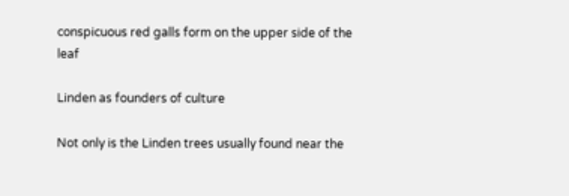conspicuous red galls form on the upper side of the leaf

Linden as founders of culture

Not only is the Linden trees usually found near the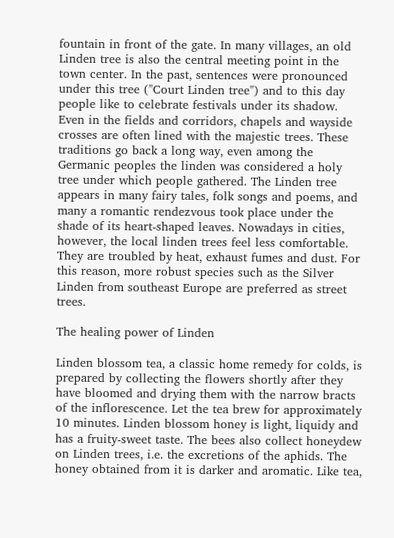fountain in front of the gate. In many villages, an old Linden tree is also the central meeting point in the town center. In the past, sentences were pronounced under this tree ("Court Linden tree") and to this day people like to celebrate festivals under its shadow. Even in the fields and corridors, chapels and wayside crosses are often lined with the majestic trees. These traditions go back a long way, even among the Germanic peoples the linden was considered a holy tree under which people gathered. The Linden tree appears in many fairy tales, folk songs and poems, and many a romantic rendezvous took place under the shade of its heart-shaped leaves. Nowadays in cities, however, the local linden trees feel less comfortable. They are troubled by heat, exhaust fumes and dust. For this reason, more robust species such as the Silver Linden from southeast Europe are preferred as street trees.

The healing power of Linden

Linden blossom tea, a classic home remedy for colds, is prepared by collecting the flowers shortly after they have bloomed and drying them with the narrow bracts of the inflorescence. Let the tea brew for approximately 10 minutes. Linden blossom honey is light, liquidy and has a fruity-sweet taste. The bees also collect honeydew on Linden trees, i.e. the excretions of the aphids. The honey obtained from it is darker and aromatic. Like tea,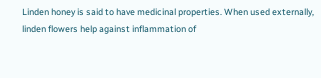Linden honey is said to have medicinal properties. When used externally, linden flowers help against inflammation of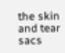the skin and tear sacs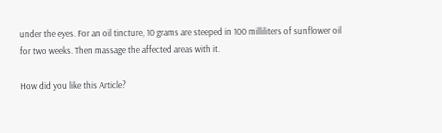under the eyes. For an oil tincture, 10 grams are steeped in 100 milliliters of sunflower oil for two weeks. Then massage the affected areas with it.

How did you like this Article?